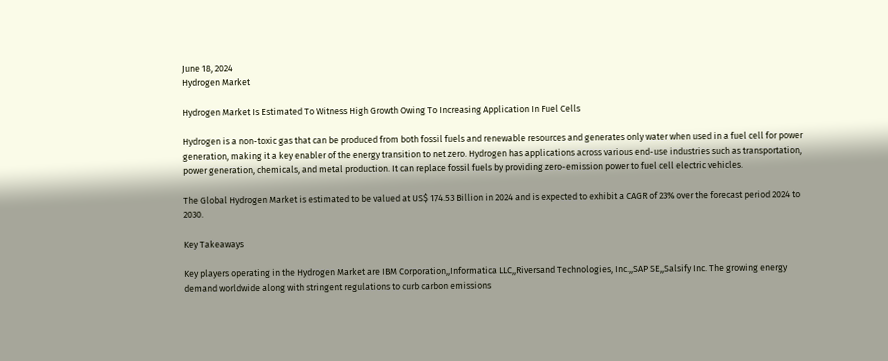June 18, 2024
Hydrogen Market

Hydrogen Market Is Estimated To Witness High Growth Owing To Increasing Application In Fuel Cells

Hydrogen is a non-toxic gas that can be produced from both fossil fuels and renewable resources and generates only water when used in a fuel cell for power generation, making it a key enabler of the energy transition to net zero. Hydrogen has applications across various end-use industries such as transportation, power generation, chemicals, and metal production. It can replace fossil fuels by providing zero-emission power to fuel cell electric vehicles.

The Global Hydrogen Market is estimated to be valued at US$ 174.53 Billion in 2024 and is expected to exhibit a CAGR of 23% over the forecast period 2024 to 2030.

Key Takeaways

Key players operating in the Hydrogen Market are IBM Corporation,,Informatica LLC,,Riversand Technologies, Inc.,,SAP SE,,Salsify Inc. The growing energy demand worldwide along with stringent regulations to curb carbon emissions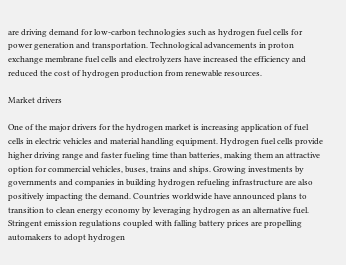are driving demand for low-carbon technologies such as hydrogen fuel cells for power generation and transportation. Technological advancements in proton exchange membrane fuel cells and electrolyzers have increased the efficiency and reduced the cost of hydrogen production from renewable resources.

Market drivers

One of the major drivers for the hydrogen market is increasing application of fuel cells in electric vehicles and material handling equipment. Hydrogen fuel cells provide higher driving range and faster fueling time than batteries, making them an attractive option for commercial vehicles, buses, trains and ships. Growing investments by governments and companies in building hydrogen refueling infrastructure are also positively impacting the demand. Countries worldwide have announced plans to transition to clean energy economy by leveraging hydrogen as an alternative fuel. Stringent emission regulations coupled with falling battery prices are propelling automakers to adopt hydrogen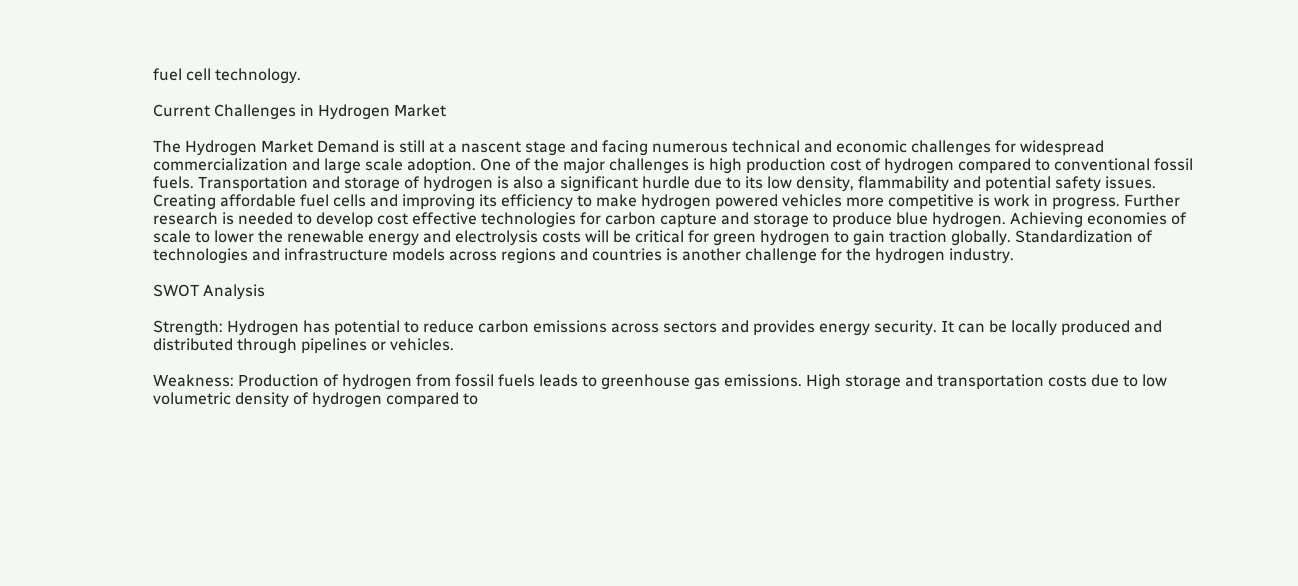fuel cell technology.

Current Challenges in Hydrogen Market

The Hydrogen Market Demand is still at a nascent stage and facing numerous technical and economic challenges for widespread commercialization and large scale adoption. One of the major challenges is high production cost of hydrogen compared to conventional fossil fuels. Transportation and storage of hydrogen is also a significant hurdle due to its low density, flammability and potential safety issues. Creating affordable fuel cells and improving its efficiency to make hydrogen powered vehicles more competitive is work in progress. Further research is needed to develop cost effective technologies for carbon capture and storage to produce blue hydrogen. Achieving economies of scale to lower the renewable energy and electrolysis costs will be critical for green hydrogen to gain traction globally. Standardization of technologies and infrastructure models across regions and countries is another challenge for the hydrogen industry.

SWOT Analysis

Strength: Hydrogen has potential to reduce carbon emissions across sectors and provides energy security. It can be locally produced and distributed through pipelines or vehicles.

Weakness: Production of hydrogen from fossil fuels leads to greenhouse gas emissions. High storage and transportation costs due to low volumetric density of hydrogen compared to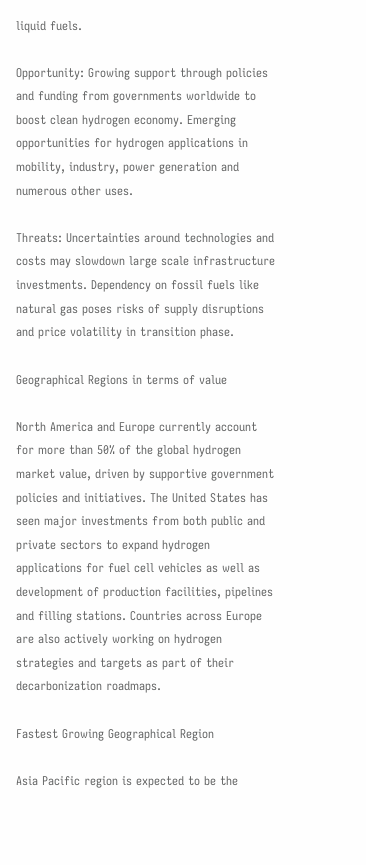liquid fuels.

Opportunity: Growing support through policies and funding from governments worldwide to boost clean hydrogen economy. Emerging opportunities for hydrogen applications in mobility, industry, power generation and numerous other uses.

Threats: Uncertainties around technologies and costs may slowdown large scale infrastructure investments. Dependency on fossil fuels like natural gas poses risks of supply disruptions and price volatility in transition phase.

Geographical Regions in terms of value

North America and Europe currently account for more than 50% of the global hydrogen market value, driven by supportive government policies and initiatives. The United States has seen major investments from both public and private sectors to expand hydrogen applications for fuel cell vehicles as well as development of production facilities, pipelines and filling stations. Countries across Europe are also actively working on hydrogen strategies and targets as part of their decarbonization roadmaps.

Fastest Growing Geographical Region

Asia Pacific region is expected to be the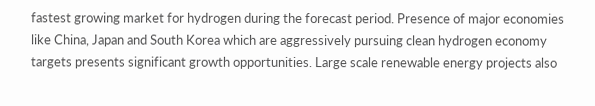fastest growing market for hydrogen during the forecast period. Presence of major economies like China, Japan and South Korea which are aggressively pursuing clean hydrogen economy targets presents significant growth opportunities. Large scale renewable energy projects also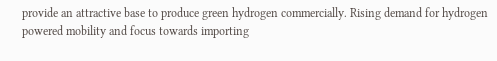provide an attractive base to produce green hydrogen commercially. Rising demand for hydrogen powered mobility and focus towards importing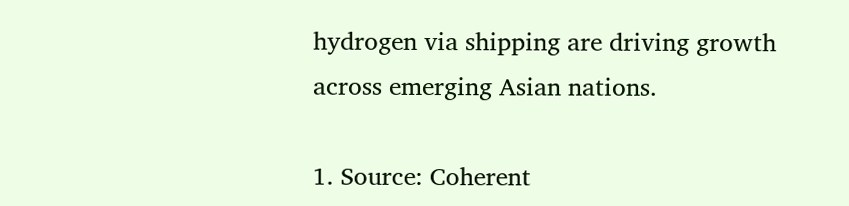hydrogen via shipping are driving growth across emerging Asian nations.

1. Source: Coherent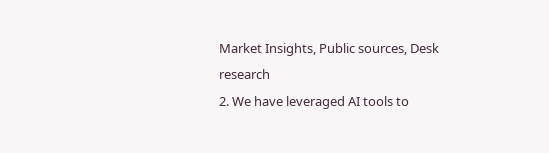Market Insights, Public sources, Desk research
2. We have leveraged AI tools to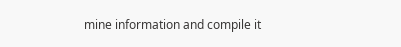mine information and compile it